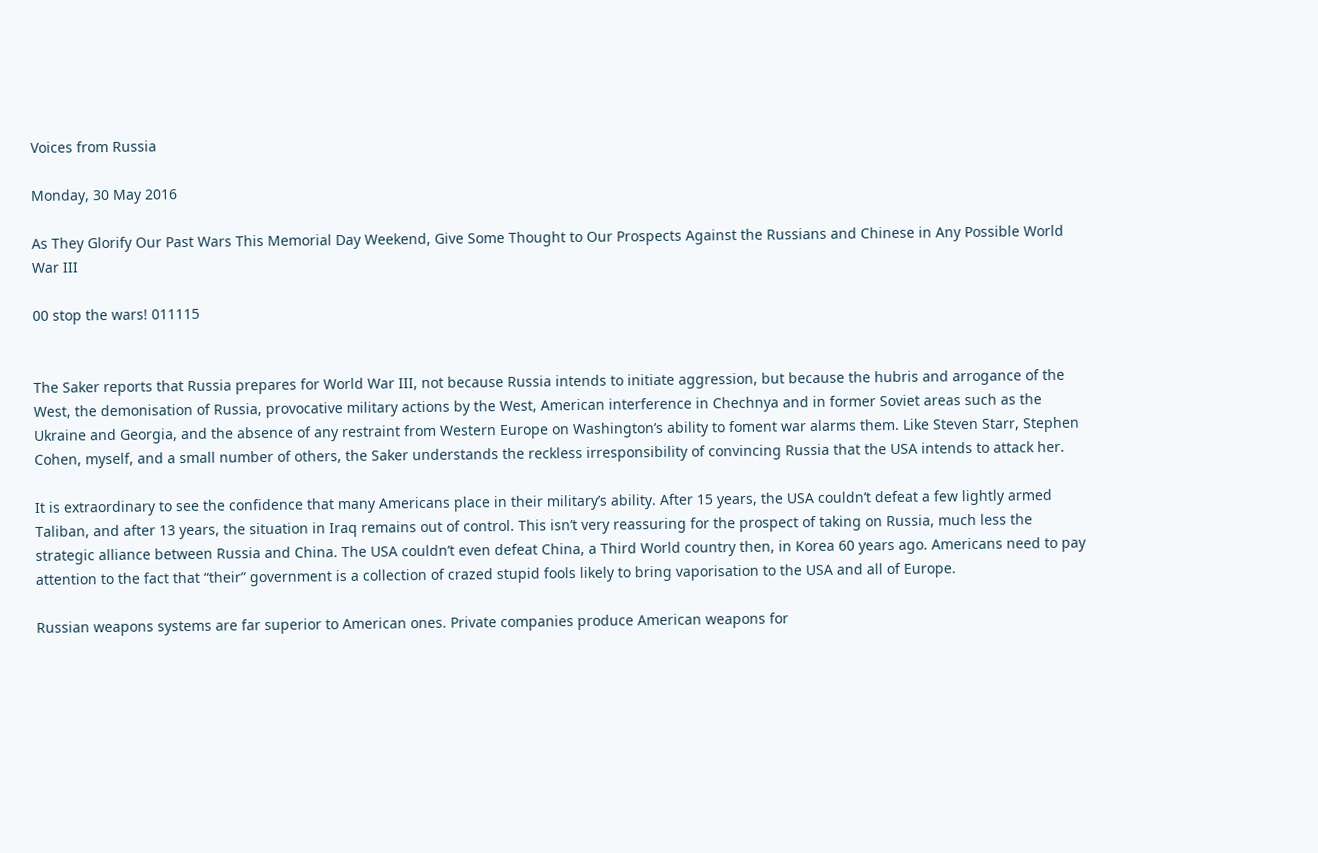Voices from Russia

Monday, 30 May 2016

As They Glorify Our Past Wars This Memorial Day Weekend, Give Some Thought to Our Prospects Against the Russians and Chinese in Any Possible World War III

00 stop the wars! 011115


The Saker reports that Russia prepares for World War III, not because Russia intends to initiate aggression, but because the hubris and arrogance of the West, the demonisation of Russia, provocative military actions by the West, American interference in Chechnya and in former Soviet areas such as the Ukraine and Georgia, and the absence of any restraint from Western Europe on Washington’s ability to foment war alarms them. Like Steven Starr, Stephen Cohen, myself, and a small number of others, the Saker understands the reckless irresponsibility of convincing Russia that the USA intends to attack her.

It is extraordinary to see the confidence that many Americans place in their military’s ability. After 15 years, the USA couldn’t defeat a few lightly armed Taliban, and after 13 years, the situation in Iraq remains out of control. This isn’t very reassuring for the prospect of taking on Russia, much less the strategic alliance between Russia and China. The USA couldn’t even defeat China, a Third World country then, in Korea 60 years ago. Americans need to pay attention to the fact that “their” government is a collection of crazed stupid fools likely to bring vaporisation to the USA and all of Europe.

Russian weapons systems are far superior to American ones. Private companies produce American weapons for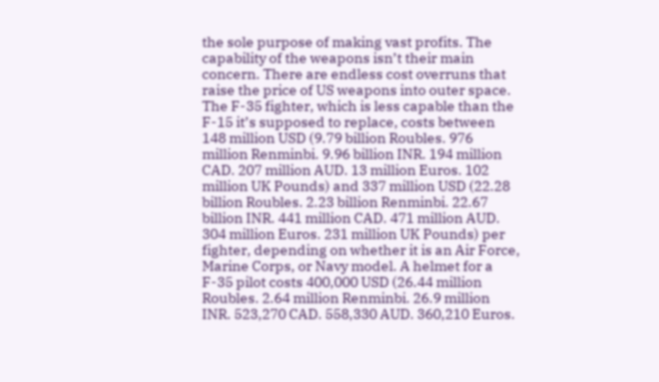the sole purpose of making vast profits. The capability of the weapons isn’t their main concern. There are endless cost overruns that raise the price of US weapons into outer space. The F-35 fighter, which is less capable than the F-15 it’s supposed to replace, costs between 148 million USD (9.79 billion Roubles. 976 million Renminbi. 9.96 billion INR. 194 million CAD. 207 million AUD. 13 million Euros. 102 million UK Pounds) and 337 million USD (22.28 billion Roubles. 2.23 billion Renminbi. 22.67 billion INR. 441 million CAD. 471 million AUD. 304 million Euros. 231 million UK Pounds) per fighter, depending on whether it is an Air Force, Marine Corps, or Navy model. A helmet for a F-35 pilot costs 400,000 USD (26.44 million Roubles. 2.64 million Renminbi. 26.9 million INR. 523,270 CAD. 558,330 AUD. 360,210 Euros.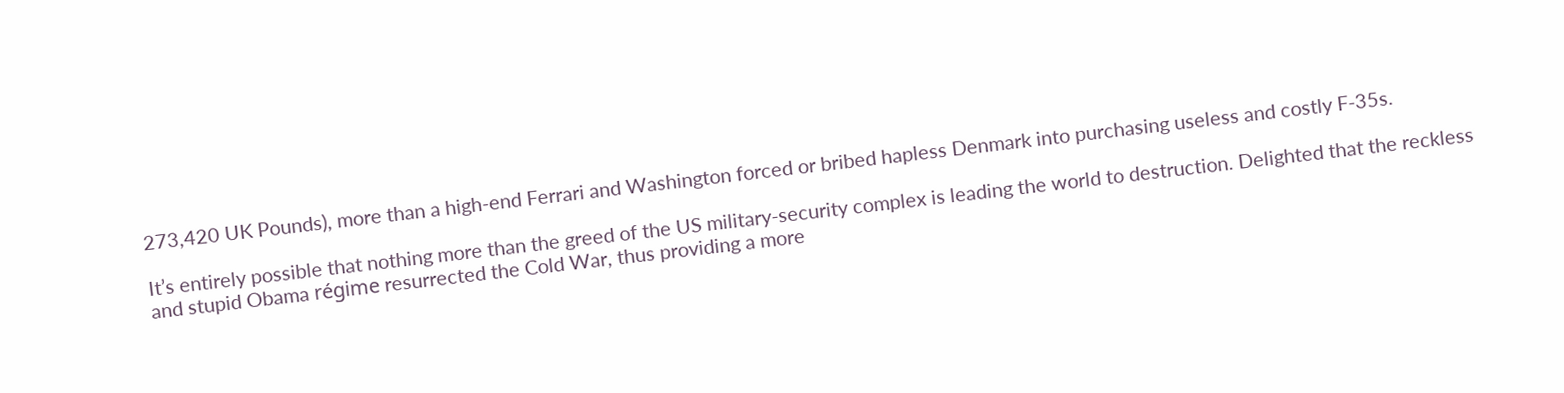273,420 UK Pounds), more than a high-end Ferrari and Washington forced or bribed hapless Denmark into purchasing useless and costly F-35s.

It’s entirely possible that nothing more than the greed of the US military-security complex is leading the world to destruction. Delighted that the reckless and stupid Obama régime resurrected the Cold War, thus providing a more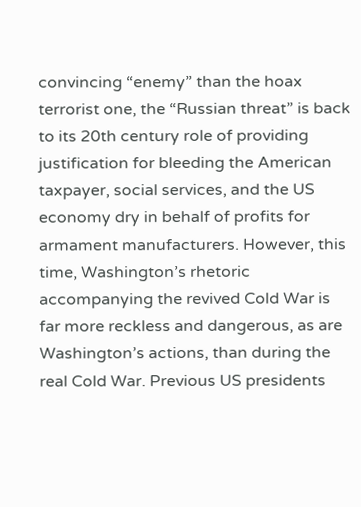convincing “enemy” than the hoax terrorist one, the “Russian threat” is back to its 20th century role of providing justification for bleeding the American taxpayer, social services, and the US economy dry in behalf of profits for armament manufacturers. However, this time, Washington’s rhetoric accompanying the revived Cold War is far more reckless and dangerous, as are Washington’s actions, than during the real Cold War. Previous US presidents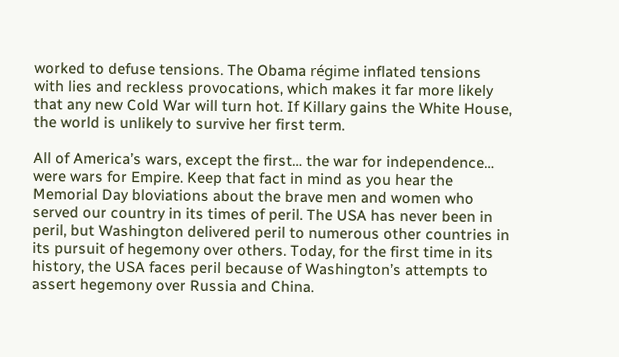worked to defuse tensions. The Obama régime inflated tensions with lies and reckless provocations, which makes it far more likely that any new Cold War will turn hot. If Killary gains the White House, the world is unlikely to survive her first term.

All of America’s wars, except the first… the war for independence… were wars for Empire. Keep that fact in mind as you hear the Memorial Day bloviations about the brave men and women who served our country in its times of peril. The USA has never been in peril, but Washington delivered peril to numerous other countries in its pursuit of hegemony over others. Today, for the first time in its history, the USA faces peril because of Washington’s attempts to assert hegemony over Russia and China.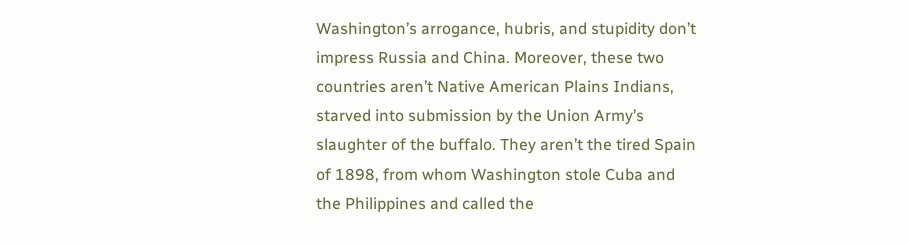Washington’s arrogance, hubris, and stupidity don’t impress Russia and China. Moreover, these two countries aren’t Native American Plains Indians, starved into submission by the Union Army’s slaughter of the buffalo. They aren’t the tired Spain of 1898, from whom Washington stole Cuba and the Philippines and called the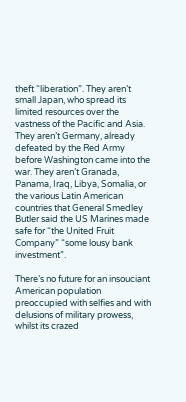theft “liberation”. They aren’t small Japan, who spread its limited resources over the vastness of the Pacific and Asia. They aren’t Germany, already defeated by the Red Army before Washington came into the war. They aren’t Granada, Panama, Iraq, Libya, Somalia, or the various Latin American countries that General Smedley Butler said the US Marines made safe for “the United Fruit Company” “some lousy bank investment”.

There’s no future for an insouciant American population preoccupied with selfies and with delusions of military prowess, whilst its crazed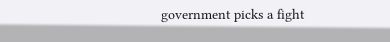government picks a fight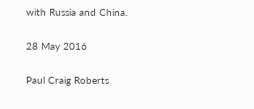with Russia and China.

28 May 2016

Paul Craig Roberts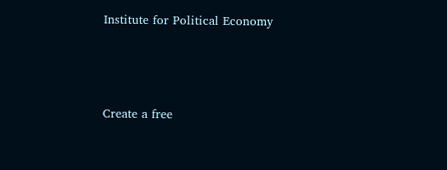Institute for Political Economy



Create a free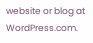website or blog at WordPress.com.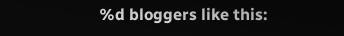%d bloggers like this: